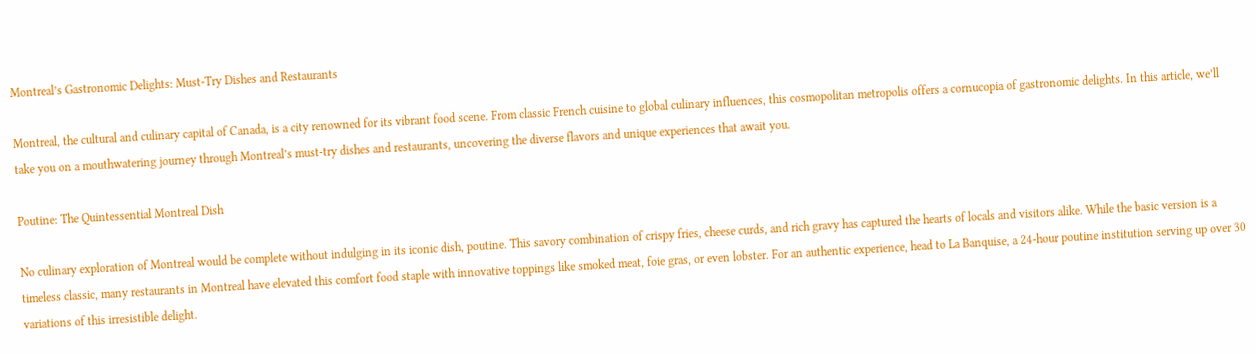Montreal’s Gastronomic Delights: Must-Try Dishes and Restaurants

Montreal, the cultural and culinary capital of Canada, is a city renowned for its vibrant food scene. From classic French cuisine to global culinary influences, this cosmopolitan metropolis offers a cornucopia of gastronomic delights. In this article, we’ll take you on a mouthwatering journey through Montreal’s must-try dishes and restaurants, uncovering the diverse flavors and unique experiences that await you.

Poutine: The Quintessential Montreal Dish

No culinary exploration of Montreal would be complete without indulging in its iconic dish, poutine. This savory combination of crispy fries, cheese curds, and rich gravy has captured the hearts of locals and visitors alike. While the basic version is a timeless classic, many restaurants in Montreal have elevated this comfort food staple with innovative toppings like smoked meat, foie gras, or even lobster. For an authentic experience, head to La Banquise, a 24-hour poutine institution serving up over 30 variations of this irresistible delight.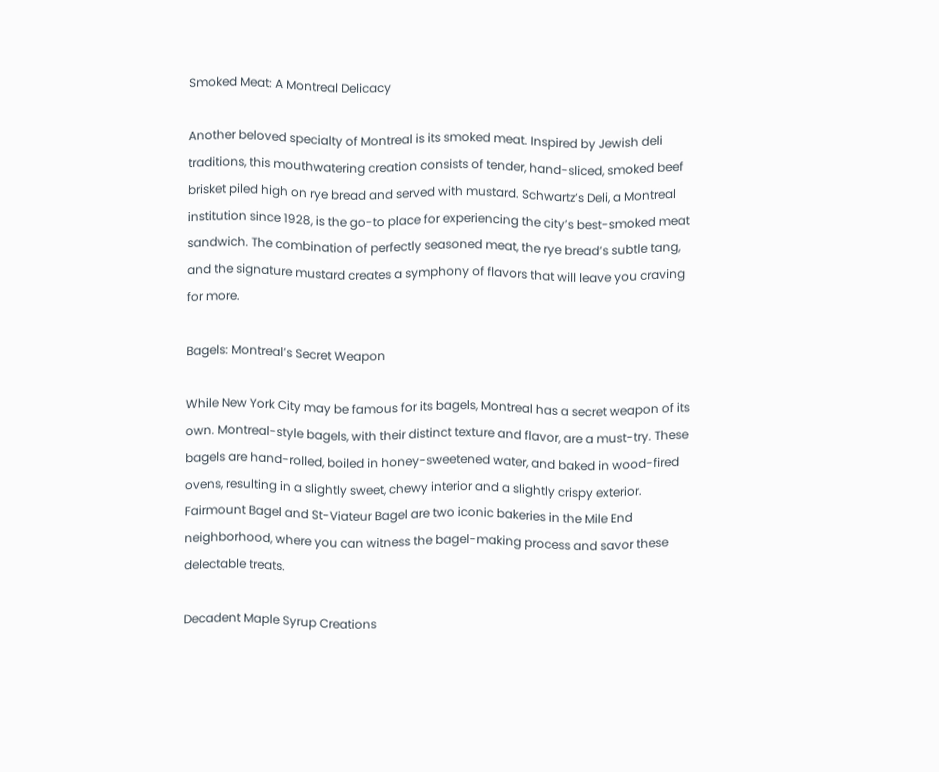Smoked Meat: A Montreal Delicacy

Another beloved specialty of Montreal is its smoked meat. Inspired by Jewish deli traditions, this mouthwatering creation consists of tender, hand-sliced, smoked beef brisket piled high on rye bread and served with mustard. Schwartz’s Deli, a Montreal institution since 1928, is the go-to place for experiencing the city’s best-smoked meat sandwich. The combination of perfectly seasoned meat, the rye bread’s subtle tang, and the signature mustard creates a symphony of flavors that will leave you craving for more.

Bagels: Montreal’s Secret Weapon

While New York City may be famous for its bagels, Montreal has a secret weapon of its own. Montreal-style bagels, with their distinct texture and flavor, are a must-try. These bagels are hand-rolled, boiled in honey-sweetened water, and baked in wood-fired ovens, resulting in a slightly sweet, chewy interior and a slightly crispy exterior. Fairmount Bagel and St-Viateur Bagel are two iconic bakeries in the Mile End neighborhood, where you can witness the bagel-making process and savor these delectable treats.

Decadent Maple Syrup Creations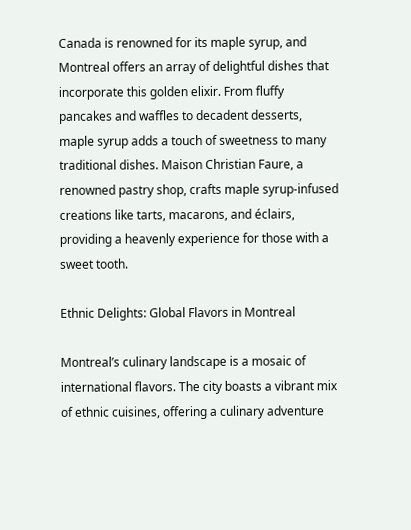Canada is renowned for its maple syrup, and Montreal offers an array of delightful dishes that incorporate this golden elixir. From fluffy pancakes and waffles to decadent desserts, maple syrup adds a touch of sweetness to many traditional dishes. Maison Christian Faure, a renowned pastry shop, crafts maple syrup-infused creations like tarts, macarons, and éclairs, providing a heavenly experience for those with a sweet tooth.

Ethnic Delights: Global Flavors in Montreal

Montreal’s culinary landscape is a mosaic of international flavors. The city boasts a vibrant mix of ethnic cuisines, offering a culinary adventure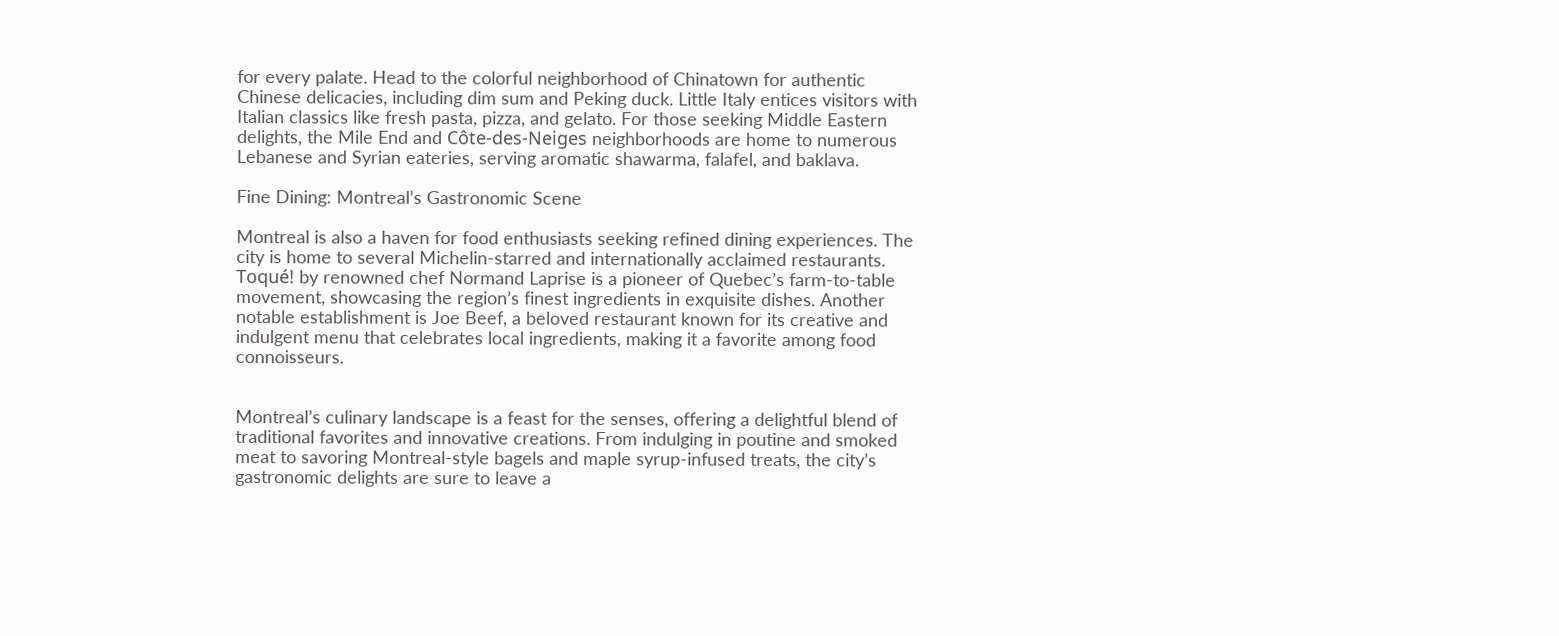for every palate. Head to the colorful neighborhood of Chinatown for authentic Chinese delicacies, including dim sum and Peking duck. Little Italy entices visitors with Italian classics like fresh pasta, pizza, and gelato. For those seeking Middle Eastern delights, the Mile End and Côte-des-Neiges neighborhoods are home to numerous Lebanese and Syrian eateries, serving aromatic shawarma, falafel, and baklava.

Fine Dining: Montreal’s Gastronomic Scene

Montreal is also a haven for food enthusiasts seeking refined dining experiences. The city is home to several Michelin-starred and internationally acclaimed restaurants. Toqué! by renowned chef Normand Laprise is a pioneer of Quebec’s farm-to-table movement, showcasing the region’s finest ingredients in exquisite dishes. Another notable establishment is Joe Beef, a beloved restaurant known for its creative and indulgent menu that celebrates local ingredients, making it a favorite among food connoisseurs.


Montreal’s culinary landscape is a feast for the senses, offering a delightful blend of traditional favorites and innovative creations. From indulging in poutine and smoked meat to savoring Montreal-style bagels and maple syrup-infused treats, the city’s gastronomic delights are sure to leave a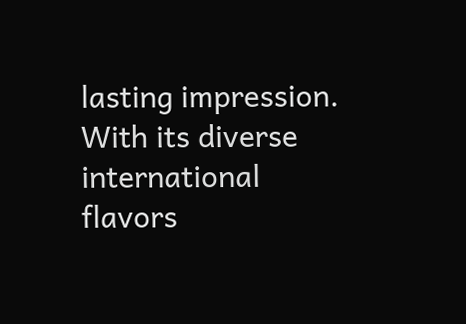lasting impression. With its diverse international flavors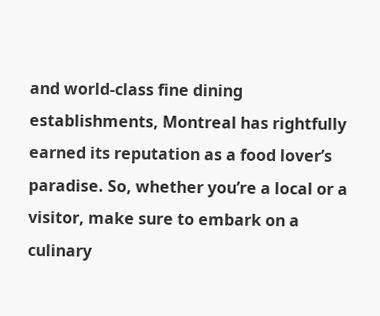and world-class fine dining establishments, Montreal has rightfully earned its reputation as a food lover’s paradise. So, whether you’re a local or a visitor, make sure to embark on a culinary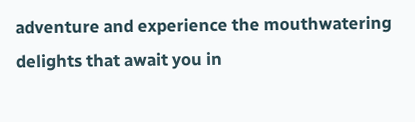adventure and experience the mouthwatering delights that await you in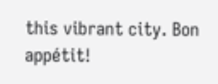this vibrant city. Bon appétit!